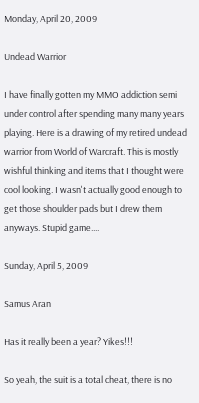Monday, April 20, 2009

Undead Warrior

I have finally gotten my MMO addiction semi under control after spending many many years playing. Here is a drawing of my retired undead warrior from World of Warcraft. This is mostly wishful thinking and items that I thought were cool looking. I wasn't actually good enough to get those shoulder pads but I drew them anyways. Stupid game....

Sunday, April 5, 2009

Samus Aran

Has it really been a year? Yikes!!!

So yeah, the suit is a total cheat, there is no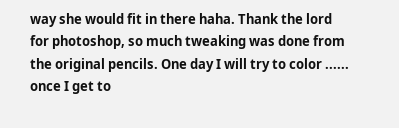way she would fit in there haha. Thank the lord for photoshop, so much tweaking was done from the original pencils. One day I will try to color ...... once I get to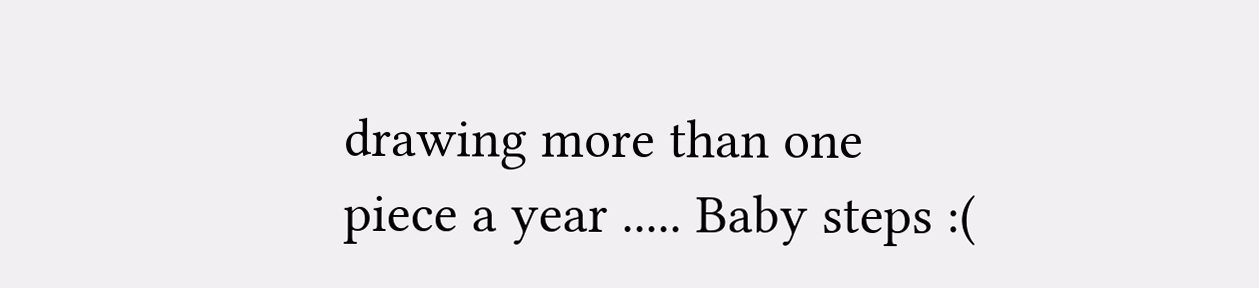drawing more than one piece a year ..... Baby steps :(